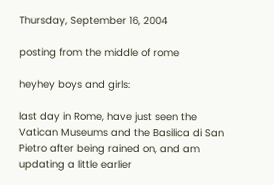Thursday, September 16, 2004

posting from the middle of rome

heyhey boys and girls:

last day in Rome, have just seen the Vatican Museums and the Basilica di San Pietro after being rained on, and am updating a little earlier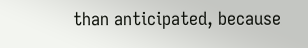than anticipated, because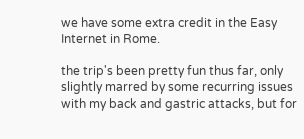we have some extra credit in the Easy Internet in Rome.

the trip's been pretty fun thus far, only slightly marred by some recurring issues with my back and gastric attacks, but for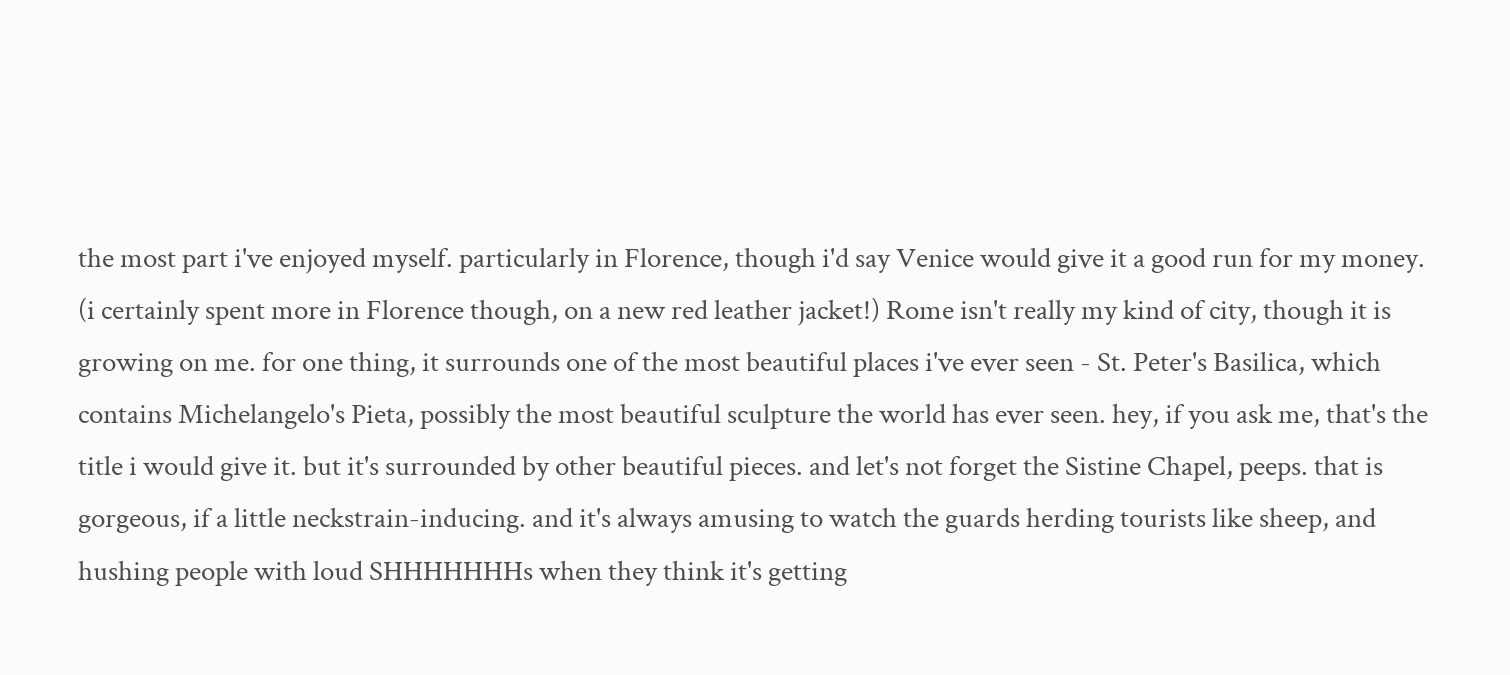the most part i've enjoyed myself. particularly in Florence, though i'd say Venice would give it a good run for my money. (i certainly spent more in Florence though, on a new red leather jacket!) Rome isn't really my kind of city, though it is growing on me. for one thing, it surrounds one of the most beautiful places i've ever seen - St. Peter's Basilica, which contains Michelangelo's Pieta, possibly the most beautiful sculpture the world has ever seen. hey, if you ask me, that's the title i would give it. but it's surrounded by other beautiful pieces. and let's not forget the Sistine Chapel, peeps. that is gorgeous, if a little neckstrain-inducing. and it's always amusing to watch the guards herding tourists like sheep, and hushing people with loud SHHHHHHHs when they think it's getting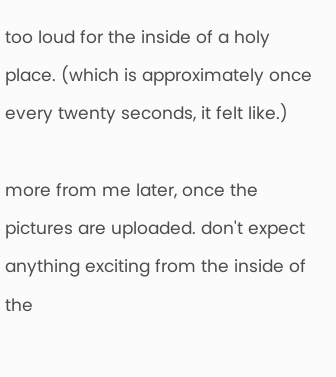too loud for the inside of a holy place. (which is approximately once every twenty seconds, it felt like.)

more from me later, once the pictures are uploaded. don't expect anything exciting from the inside of the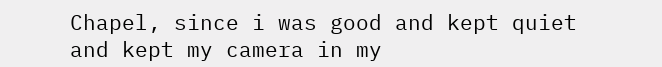Chapel, since i was good and kept quiet and kept my camera in my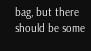bag, but there should be some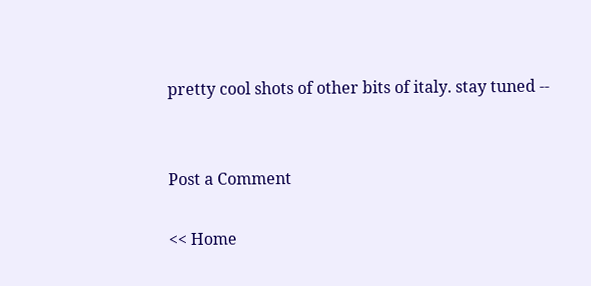pretty cool shots of other bits of italy. stay tuned --


Post a Comment

<< Home